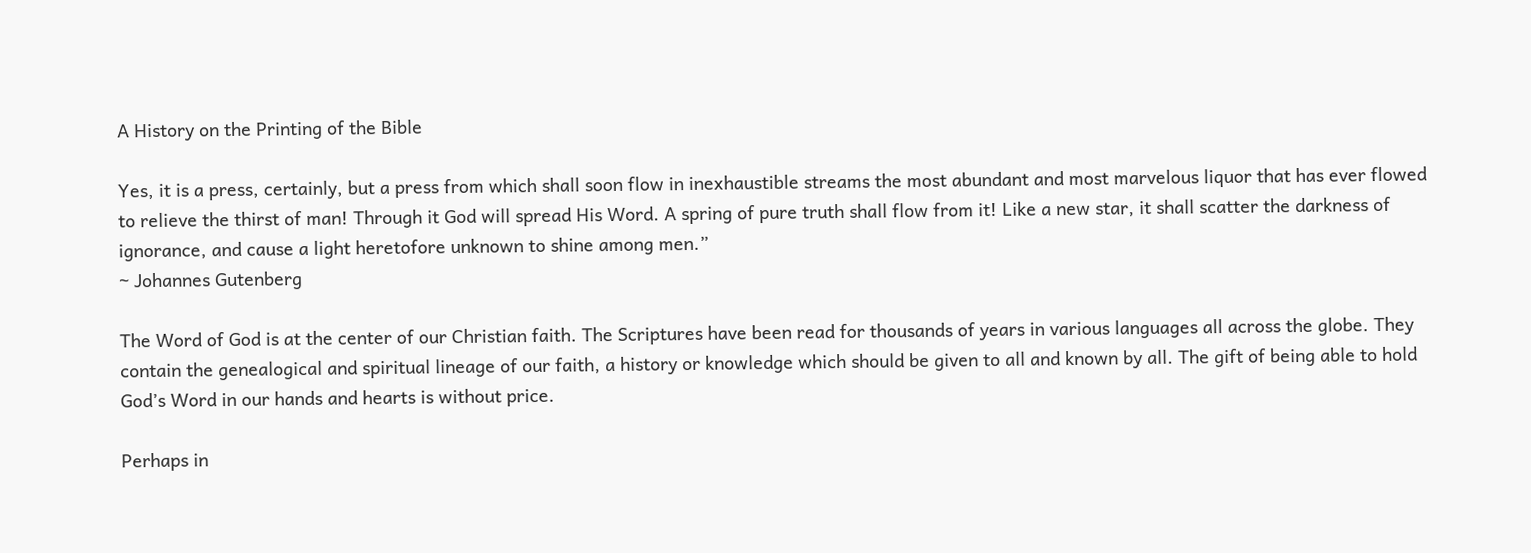A History on the Printing of the Bible

Yes, it is a press, certainly, but a press from which shall soon flow in inexhaustible streams the most abundant and most marvelous liquor that has ever flowed to relieve the thirst of man! Through it God will spread His Word. A spring of pure truth shall flow from it! Like a new star, it shall scatter the darkness of ignorance, and cause a light heretofore unknown to shine among men.”
~ Johannes Gutenberg

The Word of God is at the center of our Christian faith. The Scriptures have been read for thousands of years in various languages all across the globe. They contain the genealogical and spiritual lineage of our faith, a history or knowledge which should be given to all and known by all. The gift of being able to hold God’s Word in our hands and hearts is without price.

Perhaps in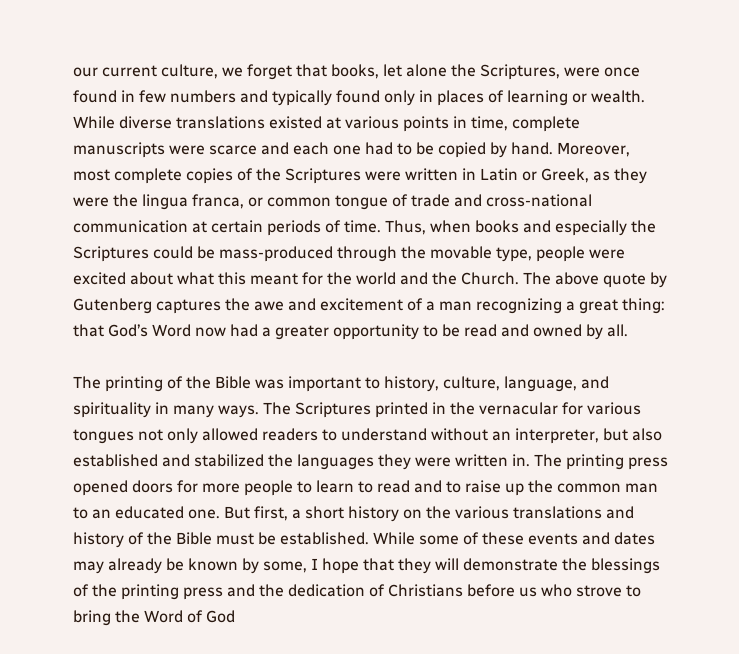our current culture, we forget that books, let alone the Scriptures, were once found in few numbers and typically found only in places of learning or wealth. While diverse translations existed at various points in time, complete manuscripts were scarce and each one had to be copied by hand. Moreover, most complete copies of the Scriptures were written in Latin or Greek, as they were the lingua franca, or common tongue of trade and cross-national communication at certain periods of time. Thus, when books and especially the Scriptures could be mass-produced through the movable type, people were excited about what this meant for the world and the Church. The above quote by Gutenberg captures the awe and excitement of a man recognizing a great thing: that God’s Word now had a greater opportunity to be read and owned by all.

The printing of the Bible was important to history, culture, language, and spirituality in many ways. The Scriptures printed in the vernacular for various tongues not only allowed readers to understand without an interpreter, but also established and stabilized the languages they were written in. The printing press opened doors for more people to learn to read and to raise up the common man to an educated one. But first, a short history on the various translations and history of the Bible must be established. While some of these events and dates may already be known by some, I hope that they will demonstrate the blessings of the printing press and the dedication of Christians before us who strove to bring the Word of God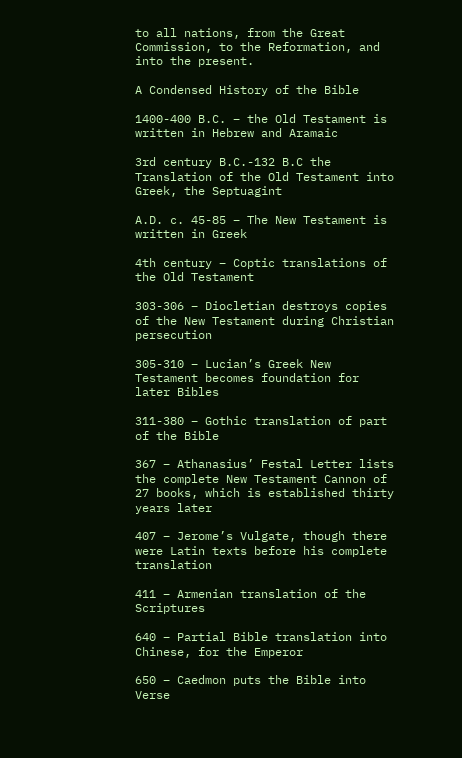to all nations, from the Great Commission, to the Reformation, and into the present.

A Condensed History of the Bible

1400-400 B.C. – the Old Testament is written in Hebrew and Aramaic

3rd century B.C.-132 B.C the Translation of the Old Testament into Greek, the Septuagint

A.D. c. 45-85 – The New Testament is written in Greek

4th century – Coptic translations of the Old Testament

303-306 – Diocletian destroys copies of the New Testament during Christian persecution

305-310 – Lucian’s Greek New Testament becomes foundation for later Bibles

311-380 – Gothic translation of part of the Bible

367 – Athanasius’ Festal Letter lists the complete New Testament Cannon of 27 books, which is established thirty years later

407 – Jerome’s Vulgate, though there were Latin texts before his complete translation

411 – Armenian translation of the Scriptures

640 – Partial Bible translation into Chinese, for the Emperor

650 – Caedmon puts the Bible into Verse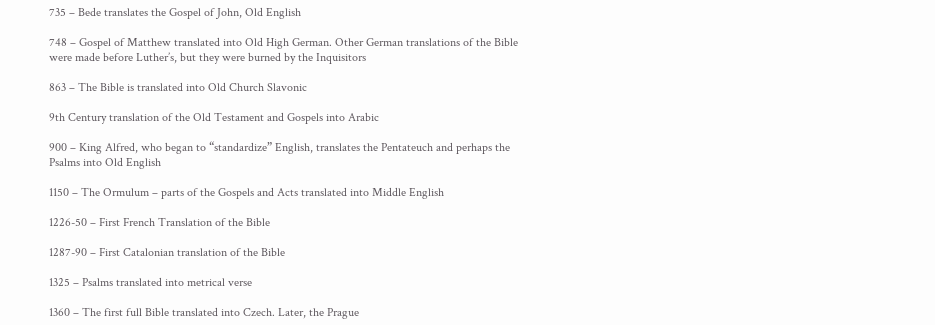735 – Bede translates the Gospel of John, Old English

748 – Gospel of Matthew translated into Old High German. Other German translations of the Bible were made before Luther’s, but they were burned by the Inquisitors

863 – The Bible is translated into Old Church Slavonic

9th Century translation of the Old Testament and Gospels into Arabic

900 – King Alfred, who began to “standardize” English, translates the Pentateuch and perhaps the Psalms into Old English

1150 – The Ormulum – parts of the Gospels and Acts translated into Middle English

1226-50 – First French Translation of the Bible

1287-90 – First Catalonian translation of the Bible

1325 – Psalms translated into metrical verse

1360 – The first full Bible translated into Czech. Later, the Prague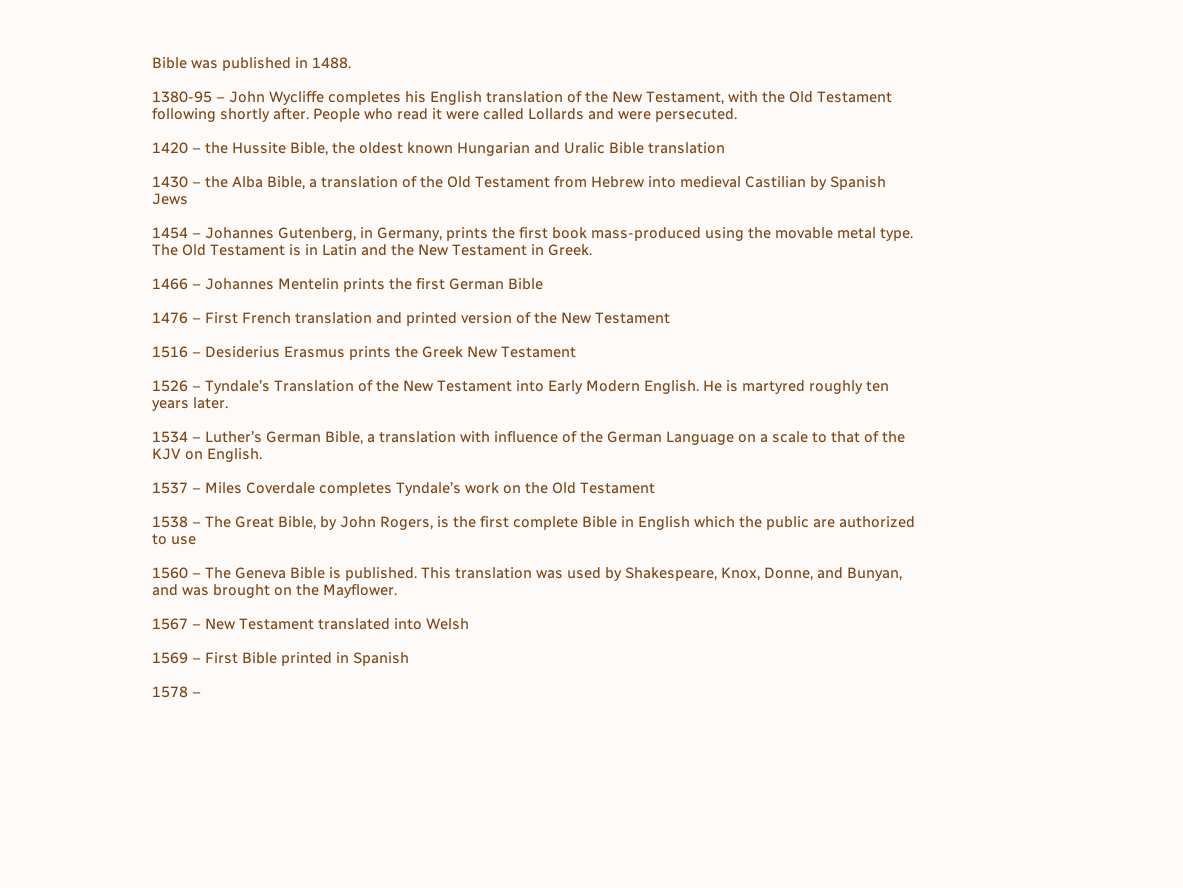Bible was published in 1488.

1380-95 – John Wycliffe completes his English translation of the New Testament, with the Old Testament following shortly after. People who read it were called Lollards and were persecuted.

1420 – the Hussite Bible, the oldest known Hungarian and Uralic Bible translation

1430 – the Alba Bible, a translation of the Old Testament from Hebrew into medieval Castilian by Spanish Jews

1454 – Johannes Gutenberg, in Germany, prints the first book mass-produced using the movable metal type. The Old Testament is in Latin and the New Testament in Greek.

1466 – Johannes Mentelin prints the first German Bible

1476 – First French translation and printed version of the New Testament

1516 – Desiderius Erasmus prints the Greek New Testament

1526 – Tyndale’s Translation of the New Testament into Early Modern English. He is martyred roughly ten years later.

1534 – Luther’s German Bible, a translation with influence of the German Language on a scale to that of the KJV on English.

1537 – Miles Coverdale completes Tyndale’s work on the Old Testament

1538 – The Great Bible, by John Rogers, is the first complete Bible in English which the public are authorized to use

1560 – The Geneva Bible is published. This translation was used by Shakespeare, Knox, Donne, and Bunyan, and was brought on the Mayflower.

1567 – New Testament translated into Welsh

1569 – First Bible printed in Spanish

1578 –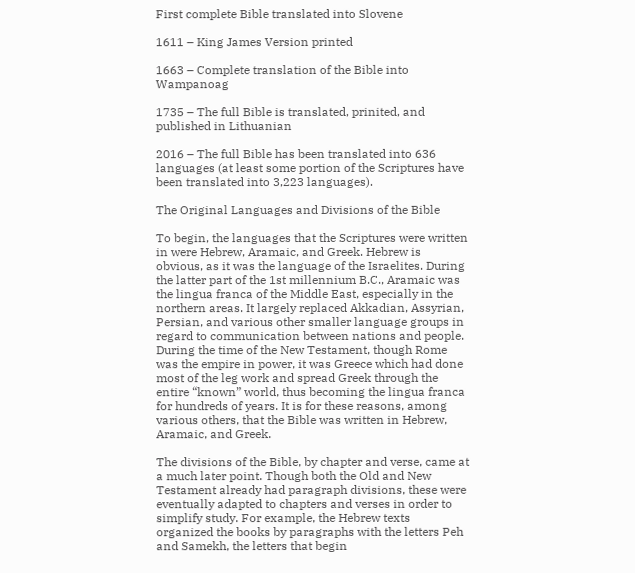First complete Bible translated into Slovene

1611 – King James Version printed

1663 – Complete translation of the Bible into Wampanoag

1735 – The full Bible is translated, prinited, and published in Lithuanian

2016 – The full Bible has been translated into 636 languages (at least some portion of the Scriptures have been translated into 3,223 languages).

The Original Languages and Divisions of the Bible

To begin, the languages that the Scriptures were written in were Hebrew, Aramaic, and Greek. Hebrew is obvious, as it was the language of the Israelites. During the latter part of the 1st millennium B.C., Aramaic was the lingua franca of the Middle East, especially in the northern areas. It largely replaced Akkadian, Assyrian, Persian, and various other smaller language groups in regard to communication between nations and people. During the time of the New Testament, though Rome was the empire in power, it was Greece which had done most of the leg work and spread Greek through the entire “known” world, thus becoming the lingua franca for hundreds of years. It is for these reasons, among various others, that the Bible was written in Hebrew, Aramaic, and Greek.

The divisions of the Bible, by chapter and verse, came at a much later point. Though both the Old and New Testament already had paragraph divisions, these were eventually adapted to chapters and verses in order to simplify study. For example, the Hebrew texts organized the books by paragraphs with the letters Peh and Samekh, the letters that begin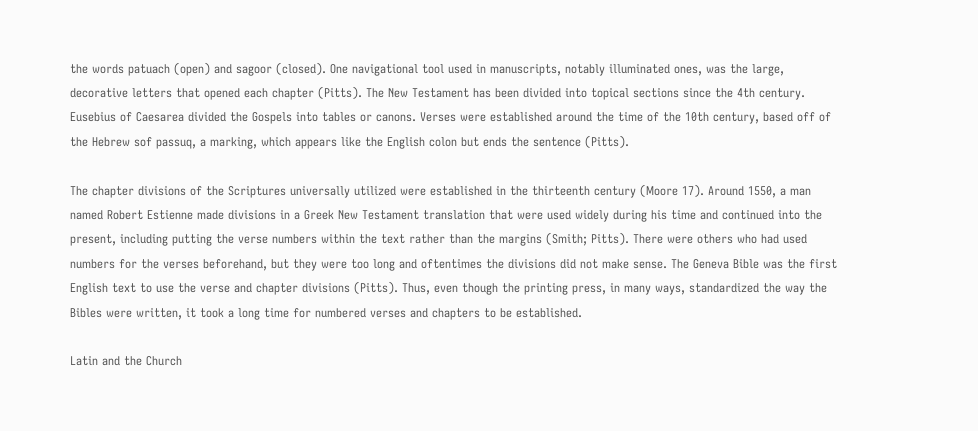the words patuach (open) and sagoor (closed). One navigational tool used in manuscripts, notably illuminated ones, was the large, decorative letters that opened each chapter (Pitts). The New Testament has been divided into topical sections since the 4th century. Eusebius of Caesarea divided the Gospels into tables or canons. Verses were established around the time of the 10th century, based off of the Hebrew sof passuq, a marking, which appears like the English colon but ends the sentence (Pitts).

The chapter divisions of the Scriptures universally utilized were established in the thirteenth century (Moore 17). Around 1550, a man named Robert Estienne made divisions in a Greek New Testament translation that were used widely during his time and continued into the present, including putting the verse numbers within the text rather than the margins (Smith; Pitts). There were others who had used numbers for the verses beforehand, but they were too long and oftentimes the divisions did not make sense. The Geneva Bible was the first English text to use the verse and chapter divisions (Pitts). Thus, even though the printing press, in many ways, standardized the way the Bibles were written, it took a long time for numbered verses and chapters to be established.

Latin and the Church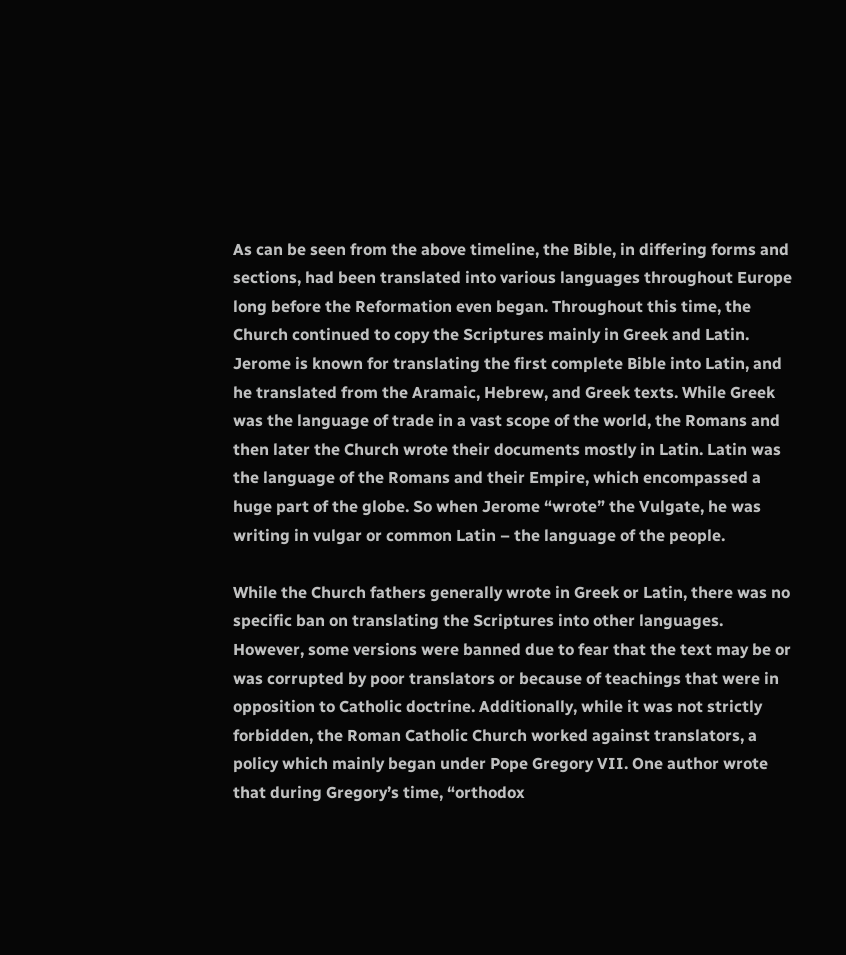As can be seen from the above timeline, the Bible, in differing forms and sections, had been translated into various languages throughout Europe long before the Reformation even began. Throughout this time, the Church continued to copy the Scriptures mainly in Greek and Latin. Jerome is known for translating the first complete Bible into Latin, and he translated from the Aramaic, Hebrew, and Greek texts. While Greek was the language of trade in a vast scope of the world, the Romans and then later the Church wrote their documents mostly in Latin. Latin was the language of the Romans and their Empire, which encompassed a huge part of the globe. So when Jerome “wrote” the Vulgate, he was writing in vulgar or common Latin – the language of the people.

While the Church fathers generally wrote in Greek or Latin, there was no specific ban on translating the Scriptures into other languages. However, some versions were banned due to fear that the text may be or was corrupted by poor translators or because of teachings that were in opposition to Catholic doctrine. Additionally, while it was not strictly forbidden, the Roman Catholic Church worked against translators, a policy which mainly began under Pope Gregory VII. One author wrote that during Gregory’s time, “orthodox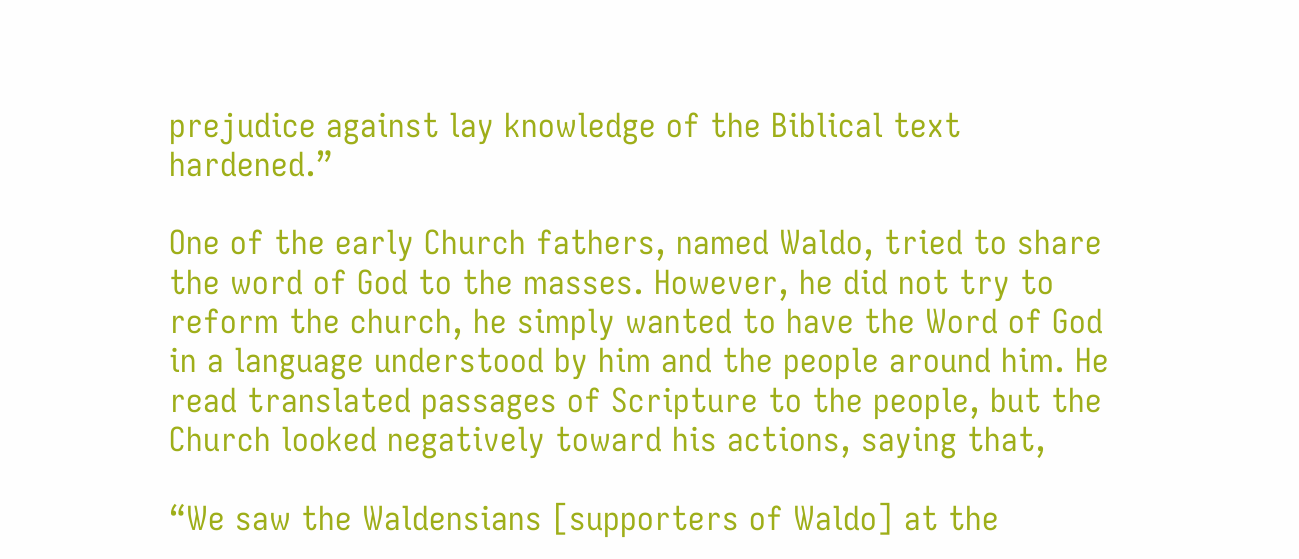prejudice against lay knowledge of the Biblical text hardened.”

One of the early Church fathers, named Waldo, tried to share the word of God to the masses. However, he did not try to reform the church, he simply wanted to have the Word of God in a language understood by him and the people around him. He read translated passages of Scripture to the people, but the Church looked negatively toward his actions, saying that,

“We saw the Waldensians [supporters of Waldo] at the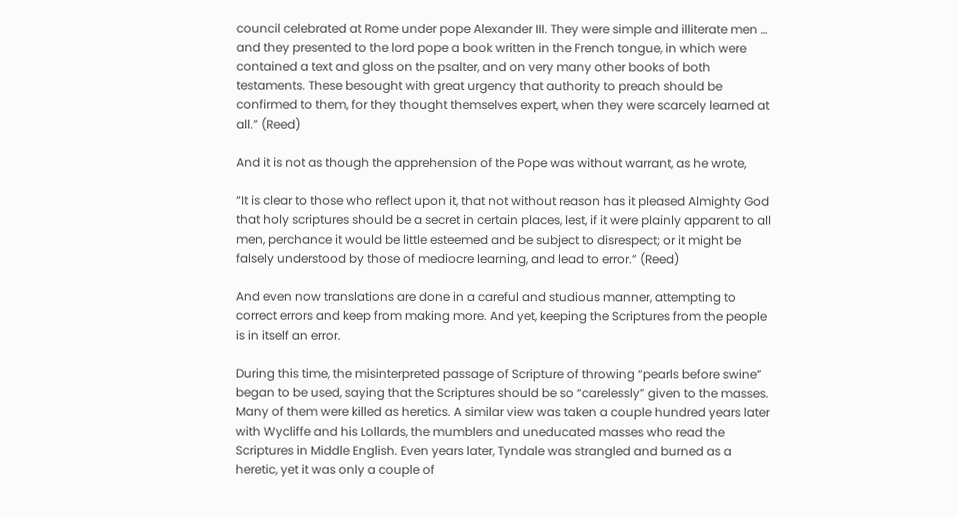council celebrated at Rome under pope Alexander III. They were simple and illiterate men … and they presented to the lord pope a book written in the French tongue, in which were contained a text and gloss on the psalter, and on very many other books of both testaments. These besought with great urgency that authority to preach should be confirmed to them, for they thought themselves expert, when they were scarcely learned at all.” (Reed)

And it is not as though the apprehension of the Pope was without warrant, as he wrote,

“It is clear to those who reflect upon it, that not without reason has it pleased Almighty God that holy scriptures should be a secret in certain places, lest, if it were plainly apparent to all men, perchance it would be little esteemed and be subject to disrespect; or it might be falsely understood by those of mediocre learning, and lead to error.” (Reed)

And even now translations are done in a careful and studious manner, attempting to correct errors and keep from making more. And yet, keeping the Scriptures from the people is in itself an error.

During this time, the misinterpreted passage of Scripture of throwing “pearls before swine” began to be used, saying that the Scriptures should be so “carelessly” given to the masses. Many of them were killed as heretics. A similar view was taken a couple hundred years later with Wycliffe and his Lollards, the mumblers and uneducated masses who read the Scriptures in Middle English. Even years later, Tyndale was strangled and burned as a heretic, yet it was only a couple of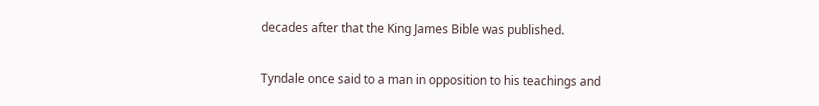decades after that the King James Bible was published.

Tyndale once said to a man in opposition to his teachings and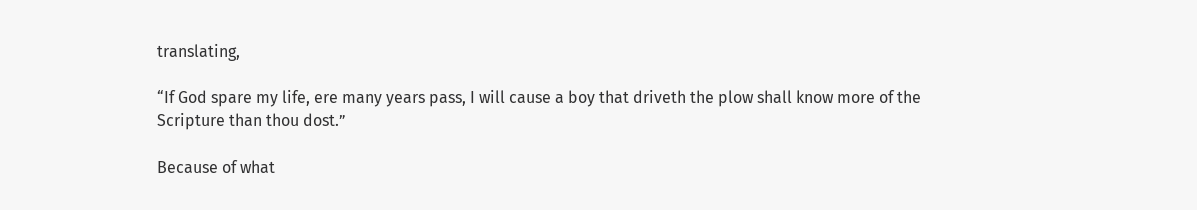translating,

“If God spare my life, ere many years pass, I will cause a boy that driveth the plow shall know more of the Scripture than thou dost.”

Because of what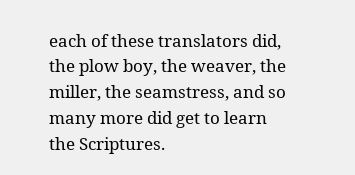each of these translators did, the plow boy, the weaver, the miller, the seamstress, and so many more did get to learn the Scriptures.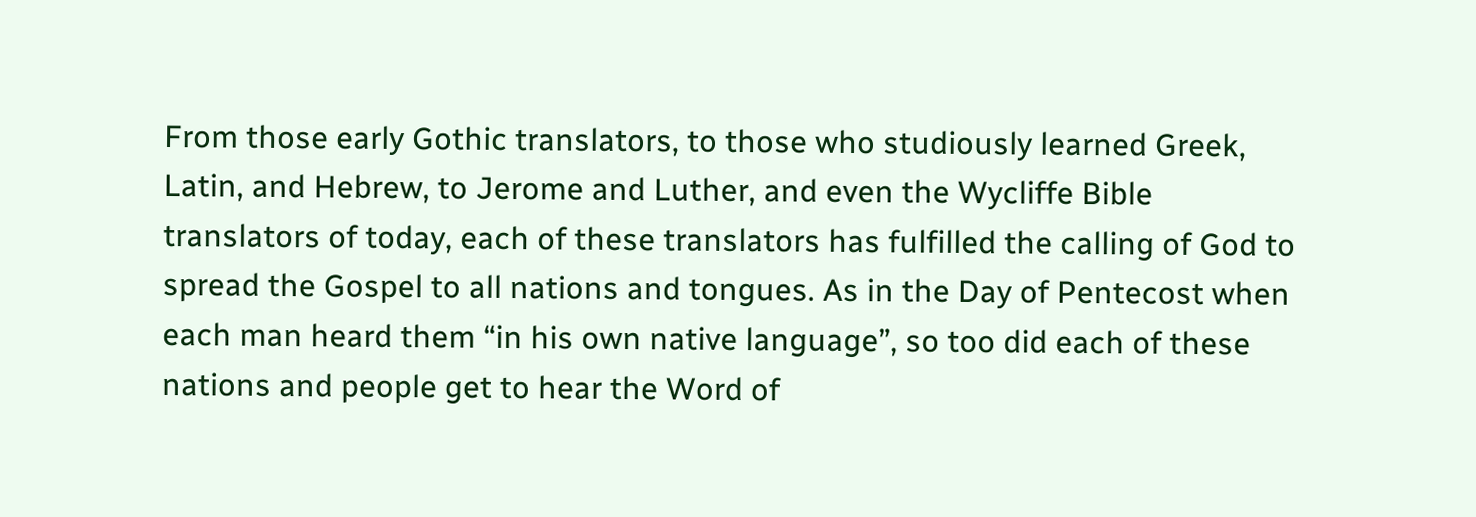From those early Gothic translators, to those who studiously learned Greek, Latin, and Hebrew, to Jerome and Luther, and even the Wycliffe Bible translators of today, each of these translators has fulfilled the calling of God to spread the Gospel to all nations and tongues. As in the Day of Pentecost when each man heard them “in his own native language”, so too did each of these nations and people get to hear the Word of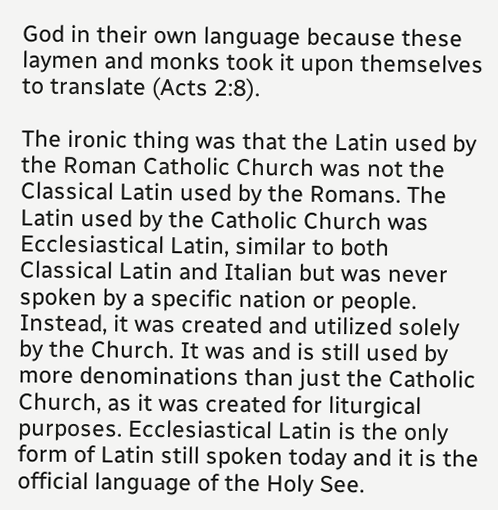God in their own language because these laymen and monks took it upon themselves to translate (Acts 2:8).

The ironic thing was that the Latin used by the Roman Catholic Church was not the Classical Latin used by the Romans. The Latin used by the Catholic Church was Ecclesiastical Latin, similar to both Classical Latin and Italian but was never spoken by a specific nation or people. Instead, it was created and utilized solely by the Church. It was and is still used by more denominations than just the Catholic Church, as it was created for liturgical purposes. Ecclesiastical Latin is the only form of Latin still spoken today and it is the official language of the Holy See.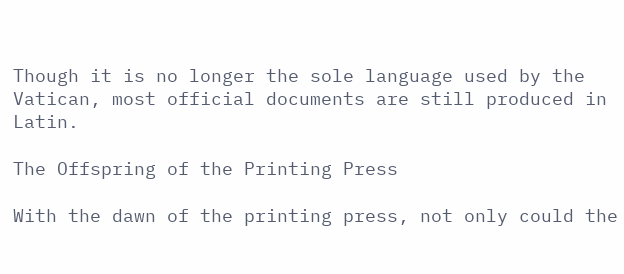Though it is no longer the sole language used by the Vatican, most official documents are still produced in Latin.

The Offspring of the Printing Press

With the dawn of the printing press, not only could the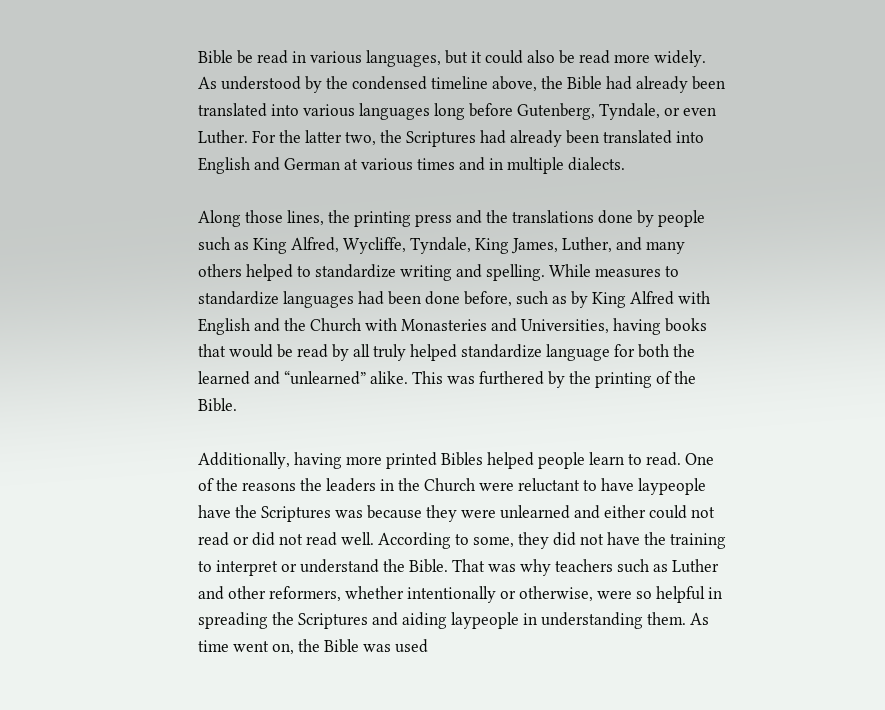Bible be read in various languages, but it could also be read more widely. As understood by the condensed timeline above, the Bible had already been translated into various languages long before Gutenberg, Tyndale, or even Luther. For the latter two, the Scriptures had already been translated into English and German at various times and in multiple dialects.

Along those lines, the printing press and the translations done by people such as King Alfred, Wycliffe, Tyndale, King James, Luther, and many others helped to standardize writing and spelling. While measures to standardize languages had been done before, such as by King Alfred with English and the Church with Monasteries and Universities, having books that would be read by all truly helped standardize language for both the learned and “unlearned” alike. This was furthered by the printing of the Bible.

Additionally, having more printed Bibles helped people learn to read. One of the reasons the leaders in the Church were reluctant to have laypeople have the Scriptures was because they were unlearned and either could not read or did not read well. According to some, they did not have the training to interpret or understand the Bible. That was why teachers such as Luther and other reformers, whether intentionally or otherwise, were so helpful in spreading the Scriptures and aiding laypeople in understanding them. As time went on, the Bible was used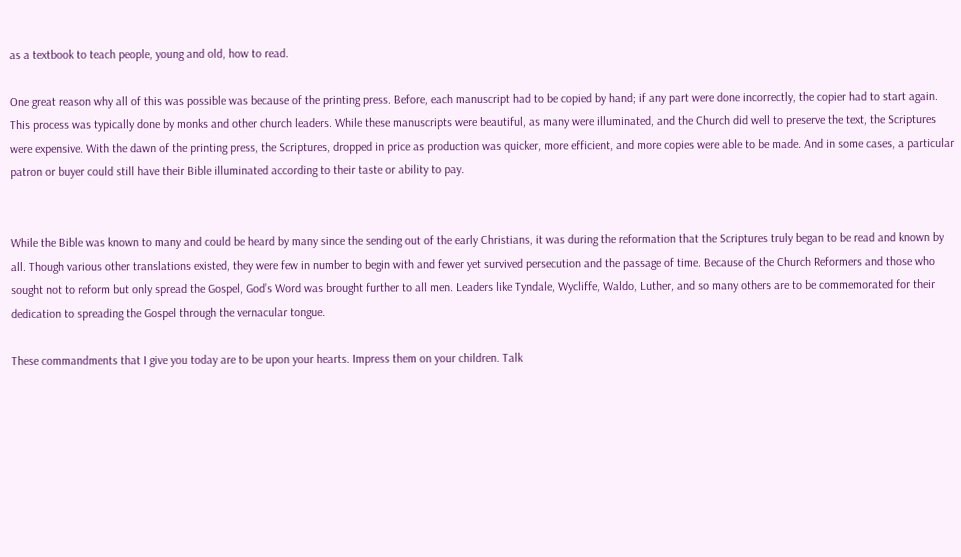as a textbook to teach people, young and old, how to read.

One great reason why all of this was possible was because of the printing press. Before, each manuscript had to be copied by hand; if any part were done incorrectly, the copier had to start again. This process was typically done by monks and other church leaders. While these manuscripts were beautiful, as many were illuminated, and the Church did well to preserve the text, the Scriptures were expensive. With the dawn of the printing press, the Scriptures, dropped in price as production was quicker, more efficient, and more copies were able to be made. And in some cases, a particular patron or buyer could still have their Bible illuminated according to their taste or ability to pay.


While the Bible was known to many and could be heard by many since the sending out of the early Christians, it was during the reformation that the Scriptures truly began to be read and known by all. Though various other translations existed, they were few in number to begin with and fewer yet survived persecution and the passage of time. Because of the Church Reformers and those who sought not to reform but only spread the Gospel, God’s Word was brought further to all men. Leaders like Tyndale, Wycliffe, Waldo, Luther, and so many others are to be commemorated for their dedication to spreading the Gospel through the vernacular tongue.

These commandments that I give you today are to be upon your hearts. Impress them on your children. Talk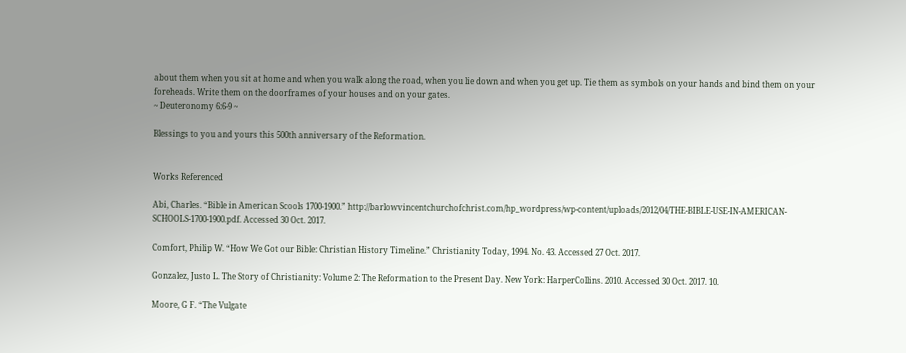about them when you sit at home and when you walk along the road, when you lie down and when you get up. Tie them as symbols on your hands and bind them on your foreheads. Write them on the doorframes of your houses and on your gates.
~ Deuteronomy 6:6-9 ~

Blessings to you and yours this 500th anniversary of the Reformation.


Works Referenced

Abi, Charles. “Bible in American Scools 1700-1900.” http://barlowvincentchurchofchrist.com/hp_wordpress/wp-content/uploads/2012/04/THE-BIBLE-USE-IN-AMERICAN-SCHOOLS-1700-1900.pdf. Accessed 30 Oct. 2017.

Comfort, Philip W. “How We Got our Bible: Christian History Timeline.” Christianity Today, 1994. No. 43. Accessed 27 Oct. 2017.

Gonzalez, Justo L. The Story of Christianity: Volume 2: The Reformation to the Present Day. New York: HarperCollins. 2010. Accessed 30 Oct. 2017. 10.

Moore, G F. “The Vulgate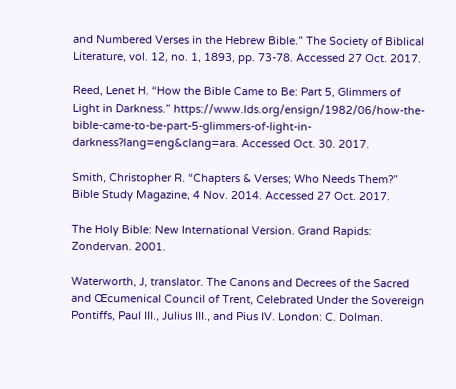and Numbered Verses in the Hebrew Bible.” The Society of Biblical Literature, vol. 12, no. 1, 1893, pp. 73-78. Accessed 27 Oct. 2017.

Reed, Lenet H. “How the Bible Came to Be: Part 5, Glimmers of Light in Darkness.” https://www.lds.org/ensign/1982/06/how-the-bible-came-to-be-part-5-glimmers-of-light-in-darkness?lang=eng&clang=ara. Accessed Oct. 30. 2017.

Smith, Christopher R. “Chapters & Verses; Who Needs Them?” Bible Study Magazine, 4 Nov. 2014. Accessed 27 Oct. 2017.

The Holy Bible: New International Version. Grand Rapids: Zondervan. 2001.

Waterworth, J, translator. The Canons and Decrees of the Sacred and Œcumenical Council of Trent, Celebrated Under the Sovereign Pontiffs, Paul III., Julius III., and Pius IV. London: C. Dolman.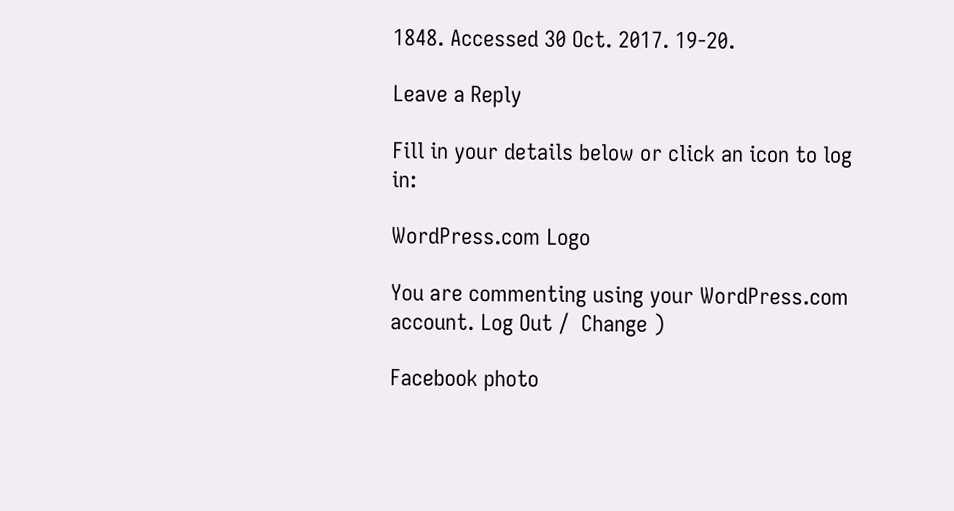1848. Accessed 30 Oct. 2017. 19-20.

Leave a Reply

Fill in your details below or click an icon to log in:

WordPress.com Logo

You are commenting using your WordPress.com account. Log Out /  Change )

Facebook photo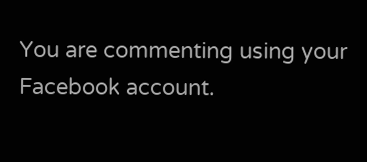You are commenting using your Facebook account.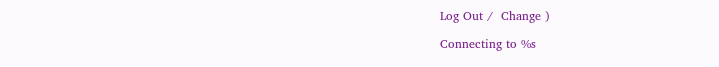Log Out /  Change )

Connecting to %s